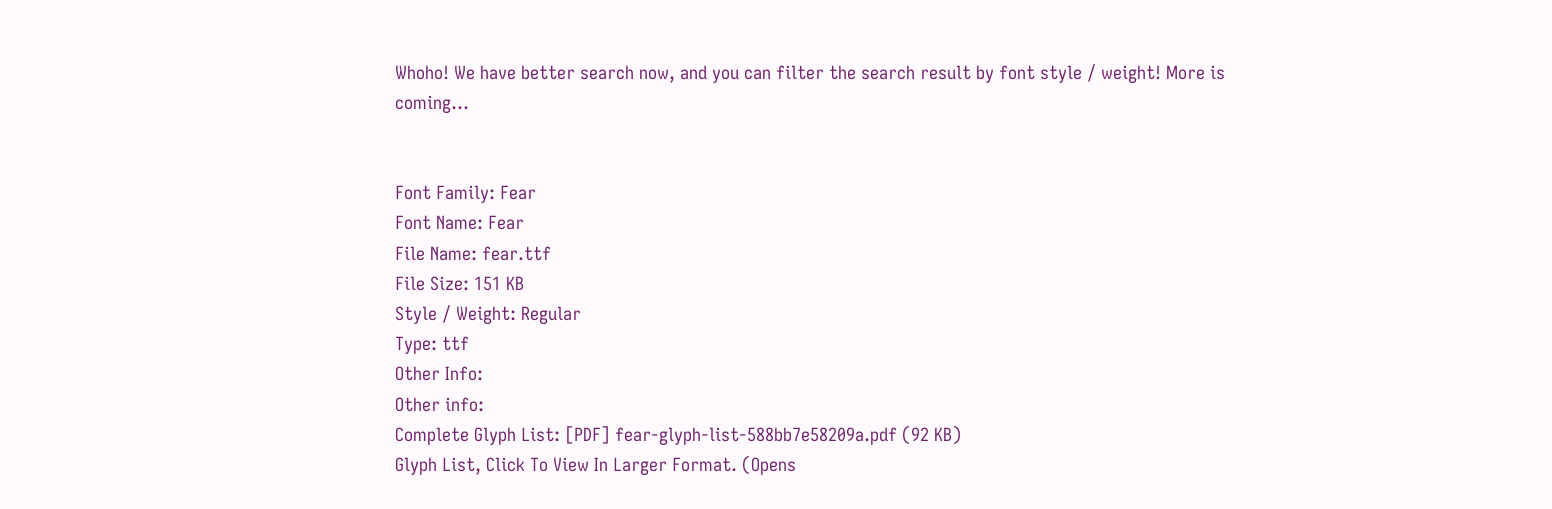Whoho! We have better search now, and you can filter the search result by font style / weight! More is coming...


Font Family: Fear
Font Name: Fear
File Name: fear.ttf
File Size: 151 KB
Style / Weight: Regular
Type: ttf
Other Info:
Other info:
Complete Glyph List: [PDF] fear-glyph-list-588bb7e58209a.pdf (92 KB)
Glyph List, Click To View In Larger Format. (Opens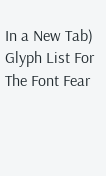In a New Tab)
Glyph List For The Font Fear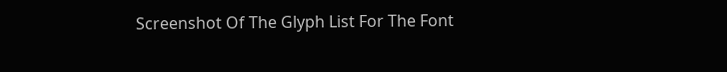Screenshot Of The Glyph List For The Font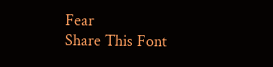Fear
Share This Font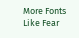More Fonts Like Fear